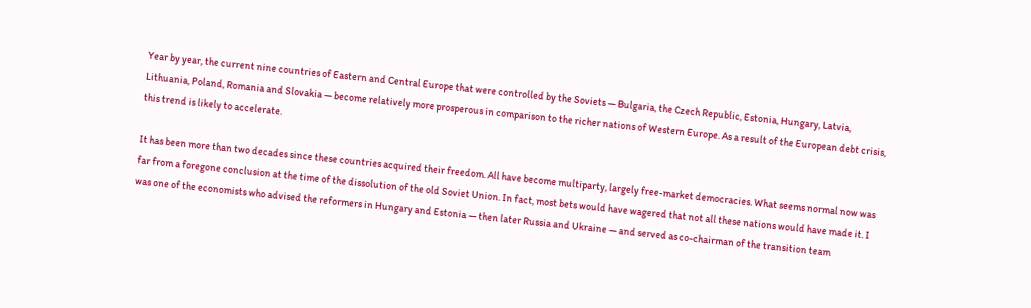Year by year, the current nine countries of Eastern and Central Europe that were controlled by the Soviets — Bulgaria, the Czech Republic, Estonia, Hungary, Latvia, Lithuania, Poland, Romania and Slovakia — become relatively more prosperous in comparison to the richer nations of Western Europe. As a result of the European debt crisis, this trend is likely to accelerate.

It has been more than two decades since these countries acquired their freedom. All have become multiparty, largely free-market democracies. What seems normal now was far from a foregone conclusion at the time of the dissolution of the old Soviet Union. In fact, most bets would have wagered that not all these nations would have made it. I was one of the economists who advised the reformers in Hungary and Estonia — then later Russia and Ukraine — and served as co-chairman of the transition team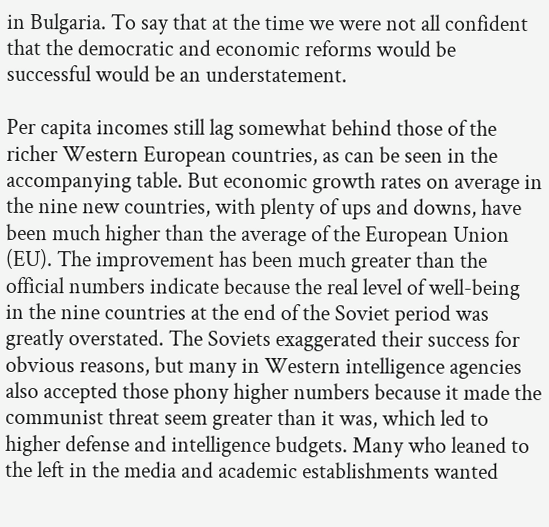in Bulgaria. To say that at the time we were not all confident that the democratic and economic reforms would be successful would be an understatement.

Per capita incomes still lag somewhat behind those of the richer Western European countries, as can be seen in the accompanying table. But economic growth rates on average in the nine new countries, with plenty of ups and downs, have been much higher than the average of the European Union (EU). The improvement has been much greater than the official numbers indicate because the real level of well-being in the nine countries at the end of the Soviet period was greatly overstated. The Soviets exaggerated their success for obvious reasons, but many in Western intelligence agencies also accepted those phony higher numbers because it made the communist threat seem greater than it was, which led to higher defense and intelligence budgets. Many who leaned to the left in the media and academic establishments wanted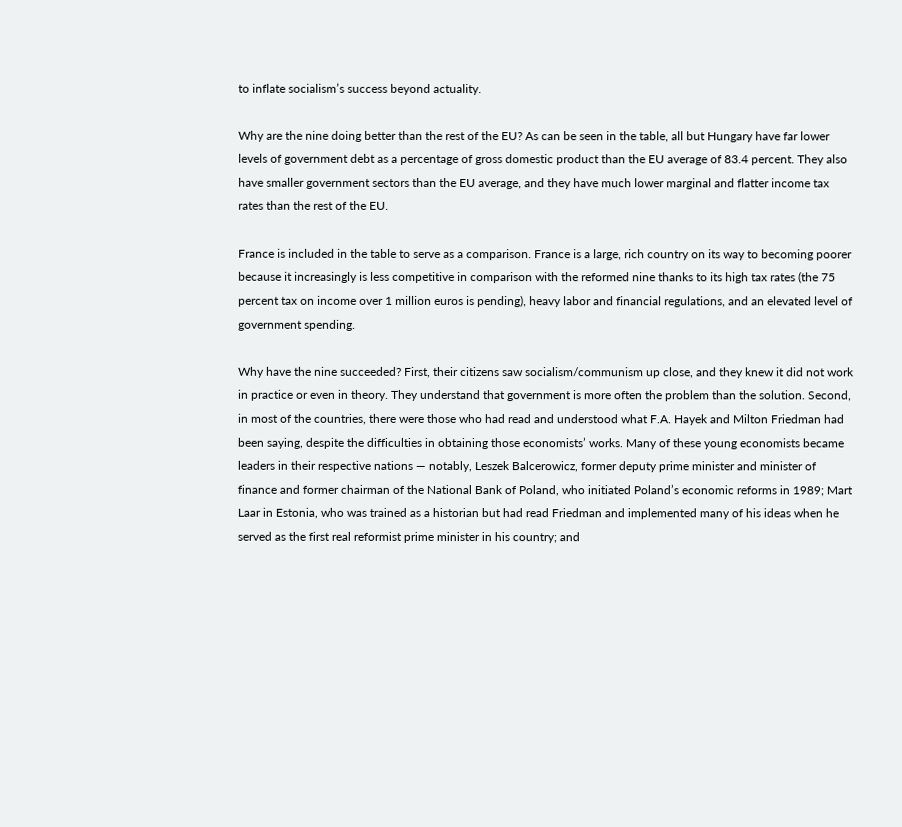to inflate socialism’s success beyond actuality.

Why are the nine doing better than the rest of the EU? As can be seen in the table, all but Hungary have far lower levels of government debt as a percentage of gross domestic product than the EU average of 83.4 percent. They also have smaller government sectors than the EU average, and they have much lower marginal and flatter income tax rates than the rest of the EU.

France is included in the table to serve as a comparison. France is a large, rich country on its way to becoming poorer because it increasingly is less competitive in comparison with the reformed nine thanks to its high tax rates (the 75 percent tax on income over 1 million euros is pending), heavy labor and financial regulations, and an elevated level of government spending.

Why have the nine succeeded? First, their citizens saw socialism/communism up close, and they knew it did not work in practice or even in theory. They understand that government is more often the problem than the solution. Second, in most of the countries, there were those who had read and understood what F.A. Hayek and Milton Friedman had been saying, despite the difficulties in obtaining those economists’ works. Many of these young economists became leaders in their respective nations — notably, Leszek Balcerowicz, former deputy prime minister and minister of finance and former chairman of the National Bank of Poland, who initiated Poland’s economic reforms in 1989; Mart Laar in Estonia, who was trained as a historian but had read Friedman and implemented many of his ideas when he served as the first real reformist prime minister in his country; and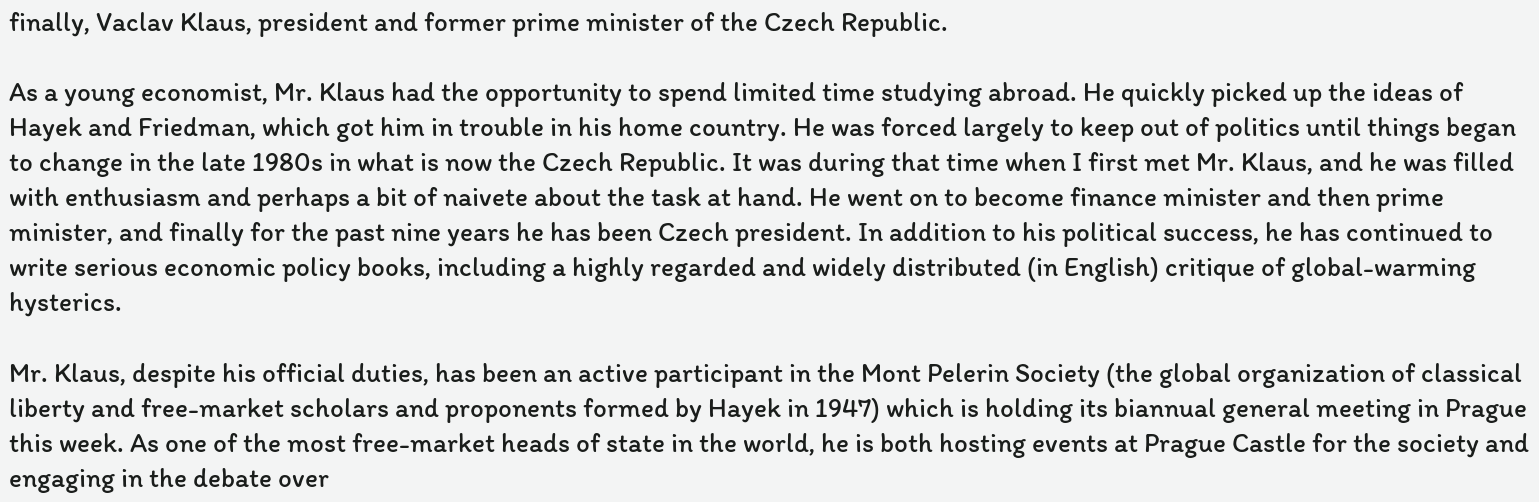finally, Vaclav Klaus, president and former prime minister of the Czech Republic.

As a young economist, Mr. Klaus had the opportunity to spend limited time studying abroad. He quickly picked up the ideas of Hayek and Friedman, which got him in trouble in his home country. He was forced largely to keep out of politics until things began to change in the late 1980s in what is now the Czech Republic. It was during that time when I first met Mr. Klaus, and he was filled with enthusiasm and perhaps a bit of naivete about the task at hand. He went on to become finance minister and then prime minister, and finally for the past nine years he has been Czech president. In addition to his political success, he has continued to write serious economic policy books, including a highly regarded and widely distributed (in English) critique of global-warming hysterics.

Mr. Klaus, despite his official duties, has been an active participant in the Mont Pelerin Society (the global organization of classical liberty and free-market scholars and proponents formed by Hayek in 1947) which is holding its biannual general meeting in Prague this week. As one of the most free-market heads of state in the world, he is both hosting events at Prague Castle for the society and engaging in the debate over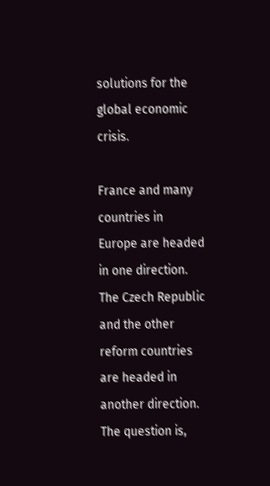solutions for the global economic crisis.

France and many countries in Europe are headed in one direction. The Czech Republic and the other reform countries are headed in another direction. The question is,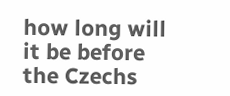how long will it be before the Czechs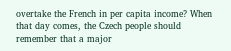overtake the French in per capita income? When that day comes, the Czech people should remember that a major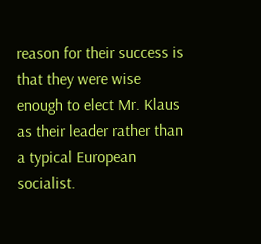reason for their success is that they were wise enough to elect Mr. Klaus as their leader rather than a typical European socialist.